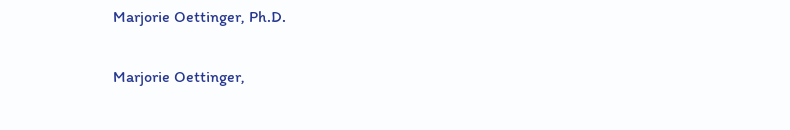Marjorie Oettinger, Ph.D.

Marjorie Oettinger,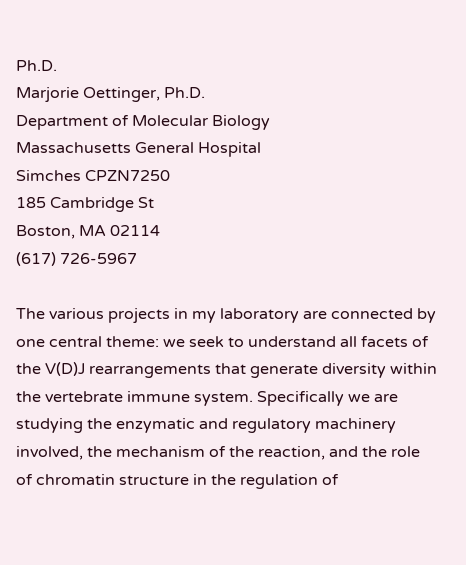Ph.D.
Marjorie Oettinger, Ph.D.
Department of Molecular Biology
Massachusetts General Hospital
Simches CPZN7250
185 Cambridge St
Boston, MA 02114
(617) 726-5967

The various projects in my laboratory are connected by one central theme: we seek to understand all facets of the V(D)J rearrangements that generate diversity within the vertebrate immune system. Specifically we are studying the enzymatic and regulatory machinery involved, the mechanism of the reaction, and the role of chromatin structure in the regulation of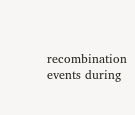recombination events during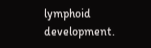lymphoid development.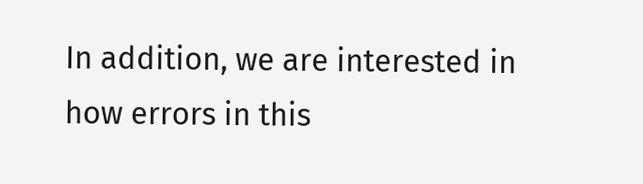In addition, we are interested in how errors in this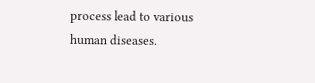process lead to various human diseases.